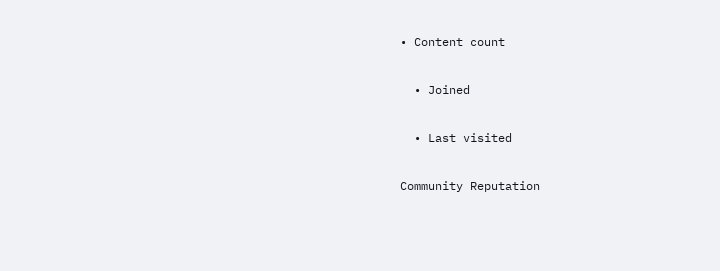• Content count

  • Joined

  • Last visited

Community Reputation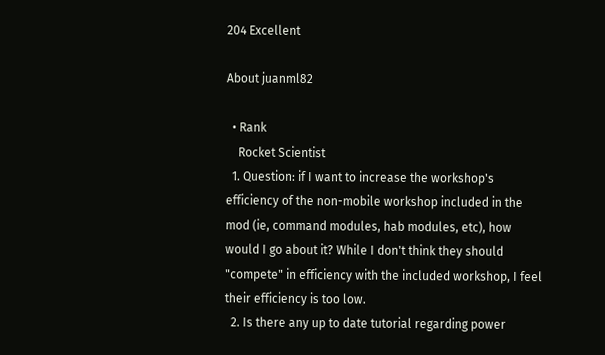204 Excellent

About juanml82

  • Rank
    Rocket Scientist
  1. Question: if I want to increase the workshop's efficiency of the non-mobile workshop included in the mod (ie, command modules, hab modules, etc), how would I go about it? While I don't think they should "compete" in efficiency with the included workshop, I feel their efficiency is too low.
  2. Is there any up to date tutorial regarding power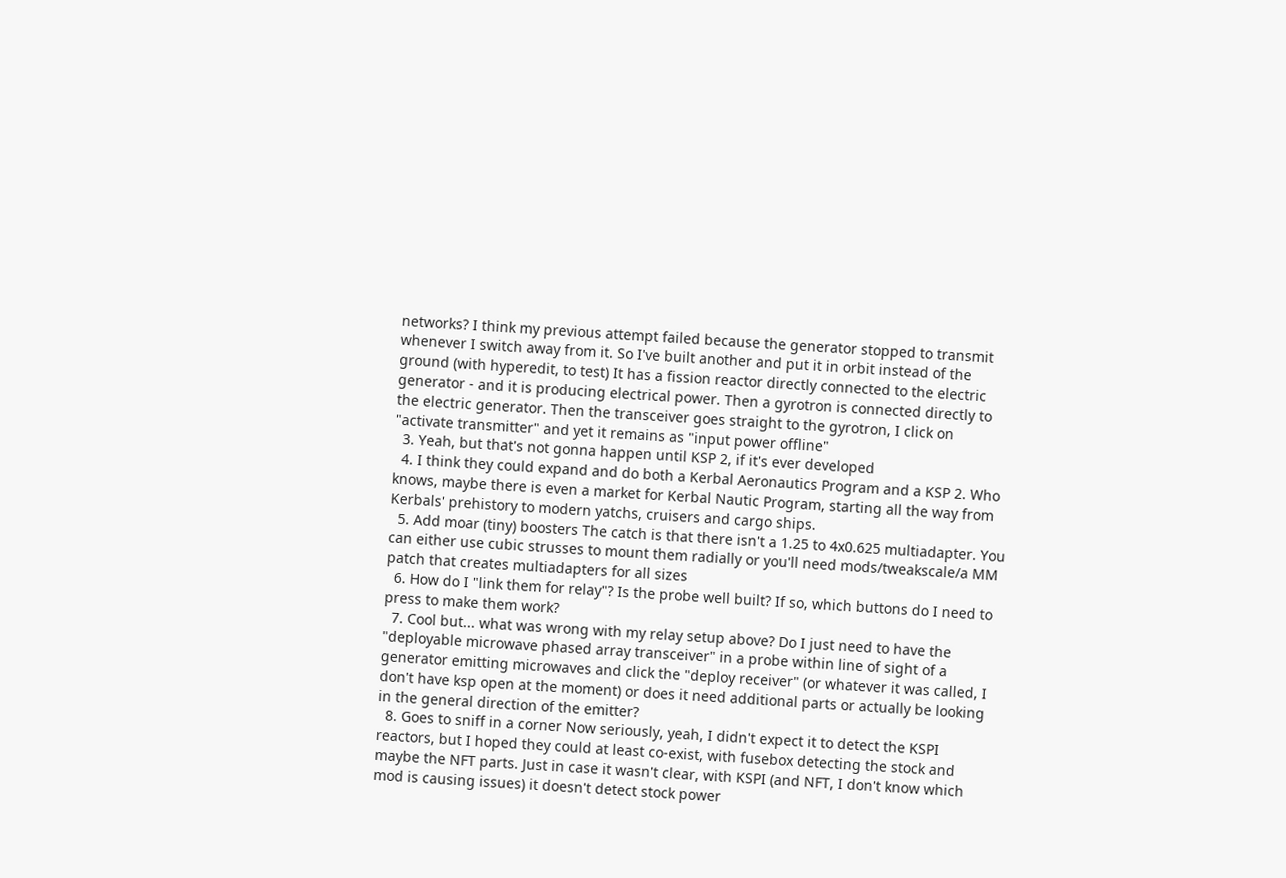networks? I think my previous attempt failed because the generator stopped to transmit whenever I switch away from it. So I've built another and put it in orbit instead of the ground (with hyperedit, to test) It has a fission reactor directly connected to the electric generator - and it is producing electrical power. Then a gyrotron is connected directly to the electric generator. Then the transceiver goes straight to the gyrotron, I click on "activate transmitter" and yet it remains as "input power offline"
  3. Yeah, but that's not gonna happen until KSP 2, if it's ever developed
  4. I think they could expand and do both a Kerbal Aeronautics Program and a KSP 2. Who knows, maybe there is even a market for Kerbal Nautic Program, starting all the way from Kerbals' prehistory to modern yatchs, cruisers and cargo ships.
  5. Add moar (tiny) boosters The catch is that there isn't a 1.25 to 4x0.625 multiadapter. You can either use cubic strusses to mount them radially or you'll need mods/tweakscale/a MM patch that creates multiadapters for all sizes
  6. How do I "link them for relay"? Is the probe well built? If so, which buttons do I need to press to make them work?
  7. Cool but... what was wrong with my relay setup above? Do I just need to have the "deployable microwave phased array transceiver" in a probe within line of sight of a generator emitting microwaves and click the "deploy receiver" (or whatever it was called, I don't have ksp open at the moment) or does it need additional parts or actually be looking in the general direction of the emitter?
  8. Goes to sniff in a corner Now seriously, yeah, I didn't expect it to detect the KSPI reactors, but I hoped they could at least co-exist, with fusebox detecting the stock and maybe the NFT parts. Just in case it wasn't clear, with KSPI (and NFT, I don't know which mod is causing issues) it doesn't detect stock power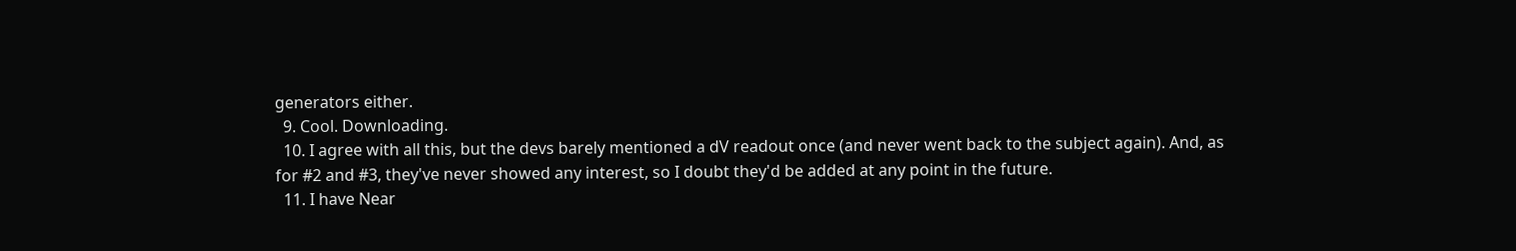generators either.
  9. Cool. Downloading.
  10. I agree with all this, but the devs barely mentioned a dV readout once (and never went back to the subject again). And, as for #2 and #3, they've never showed any interest, so I doubt they'd be added at any point in the future.
  11. I have Near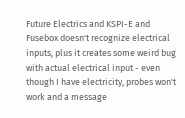Future Electrics and KSPI-E and Fusebox doesn't recognize electrical inputs, plus it creates some weird bug with actual electrical input - even though I have electricity, probes won't work and a message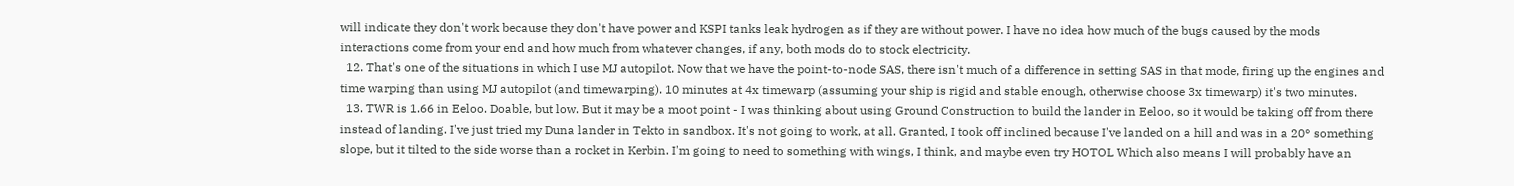will indicate they don't work because they don't have power and KSPI tanks leak hydrogen as if they are without power. I have no idea how much of the bugs caused by the mods interactions come from your end and how much from whatever changes, if any, both mods do to stock electricity.
  12. That's one of the situations in which I use MJ autopilot. Now that we have the point-to-node SAS, there isn't much of a difference in setting SAS in that mode, firing up the engines and time warping than using MJ autopilot (and timewarping). 10 minutes at 4x timewarp (assuming your ship is rigid and stable enough, otherwise choose 3x timewarp) it's two minutes.
  13. TWR is 1.66 in Eeloo. Doable, but low. But it may be a moot point - I was thinking about using Ground Construction to build the lander in Eeloo, so it would be taking off from there instead of landing. I've just tried my Duna lander in Tekto in sandbox. It's not going to work, at all. Granted, I took off inclined because I've landed on a hill and was in a 20° something slope, but it tilted to the side worse than a rocket in Kerbin. I'm going to need to something with wings, I think, and maybe even try HOTOL Which also means I will probably have an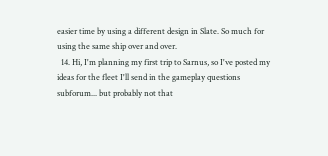easier time by using a different design in Slate. So much for using the same ship over and over.
  14. Hi, I'm planning my first trip to Sarnus, so I've posted my ideas for the fleet I'll send in the gameplay questions subforum... but probably not that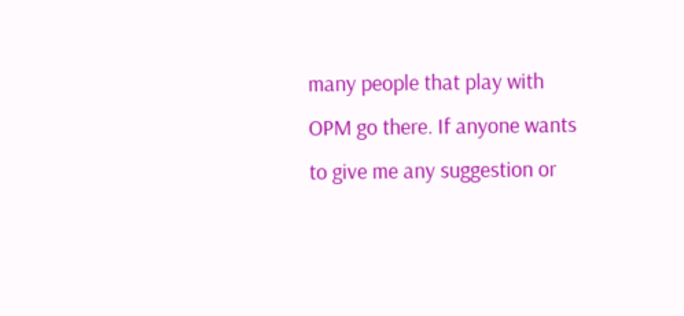many people that play with OPM go there. If anyone wants to give me any suggestion or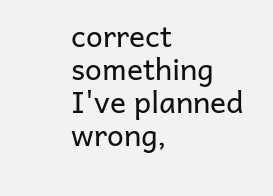correct something I've planned wrong,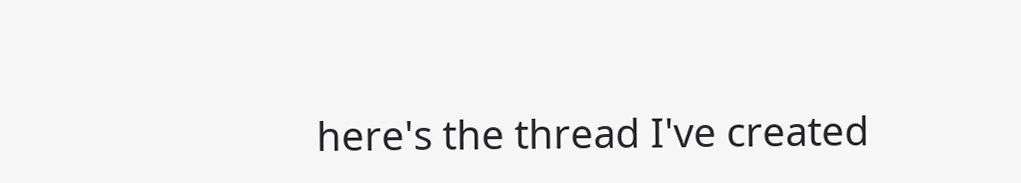here's the thread I've created